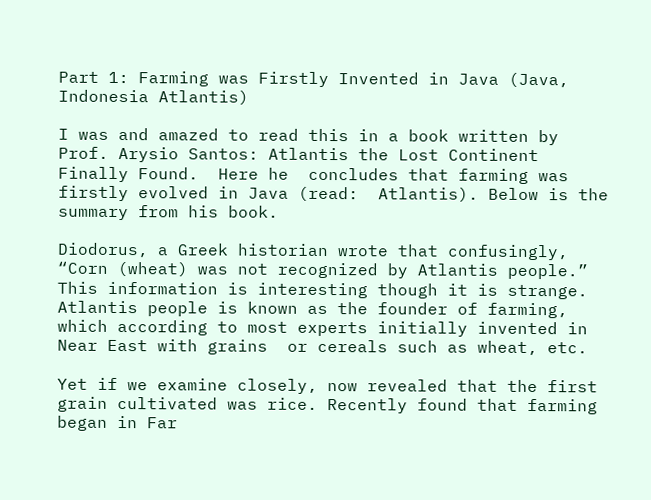Part 1: Farming was Firstly Invented in Java (Java, Indonesia Atlantis)

I was and amazed to read this in a book written by Prof. Arysio Santos: Atlantis the Lost Continent Finally Found.  Here he  concludes that farming was firstly evolved in Java (read:  Atlantis). Below is the summary from his book.

Diodorus, a Greek historian wrote that confusingly, “Corn (wheat) was not recognized by Atlantis people.” This information is interesting though it is strange. Atlantis people is known as the founder of farming, which according to most experts initially invented in Near East with grains  or cereals such as wheat, etc.

Yet if we examine closely, now revealed that the first grain cultivated was rice. Recently found that farming began in Far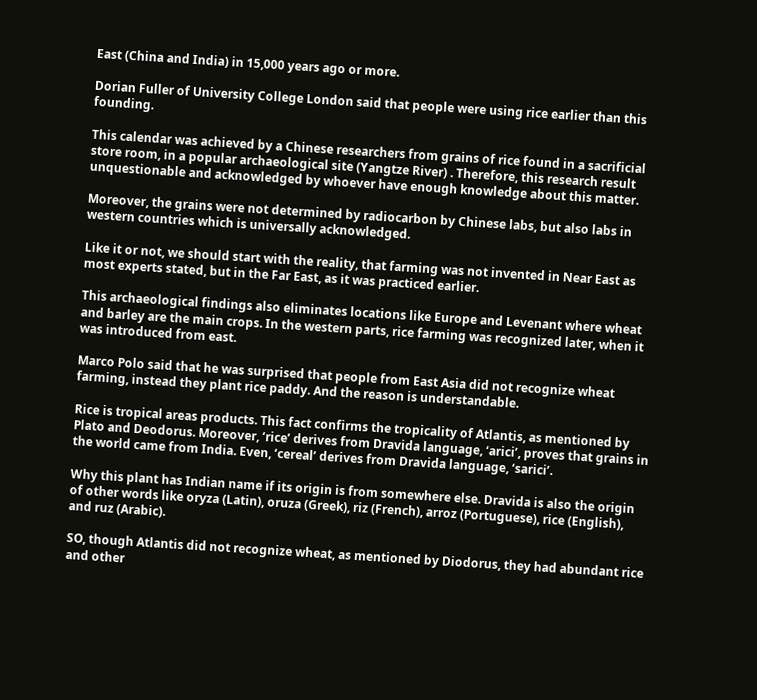East (China and India) in 15,000 years ago or more.

Dorian Fuller of University College London said that people were using rice earlier than this founding.

This calendar was achieved by a Chinese researchers from grains of rice found in a sacrificial store room, in a popular archaeological site (Yangtze River) . Therefore, this research result unquestionable and acknowledged by whoever have enough knowledge about this matter.

Moreover, the grains were not determined by radiocarbon by Chinese labs, but also labs in western countries which is universally acknowledged.

Like it or not, we should start with the reality, that farming was not invented in Near East as most experts stated, but in the Far East, as it was practiced earlier.

This archaeological findings also eliminates locations like Europe and Levenant where wheat and barley are the main crops. In the western parts, rice farming was recognized later, when it was introduced from east.

Marco Polo said that he was surprised that people from East Asia did not recognize wheat farming, instead they plant rice paddy. And the reason is understandable.

Rice is tropical areas products. This fact confirms the tropicality of Atlantis, as mentioned by Plato and Deodorus. Moreover, ‘rice’ derives from Dravida language, ‘arici’, proves that grains in the world came from India. Even, ‘cereal’ derives from Dravida language, ‘sarici’.

Why this plant has Indian name if its origin is from somewhere else. Dravida is also the origin of other words like oryza (Latin), oruza (Greek), riz (French), arroz (Portuguese), rice (English), and ruz (Arabic).

SO, though Atlantis did not recognize wheat, as mentioned by Diodorus, they had abundant rice and other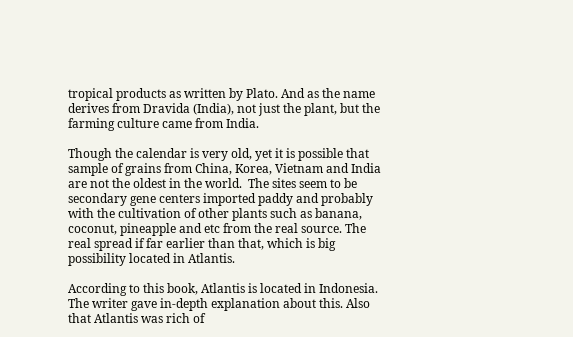tropical products as written by Plato. And as the name derives from Dravida (India), not just the plant, but the farming culture came from India.

Though the calendar is very old, yet it is possible that sample of grains from China, Korea, Vietnam and India are not the oldest in the world.  The sites seem to be secondary gene centers imported paddy and probably with the cultivation of other plants such as banana, coconut, pineapple and etc from the real source. The real spread if far earlier than that, which is big possibility located in Atlantis.

According to this book, Atlantis is located in Indonesia. The writer gave in-depth explanation about this. Also that Atlantis was rich of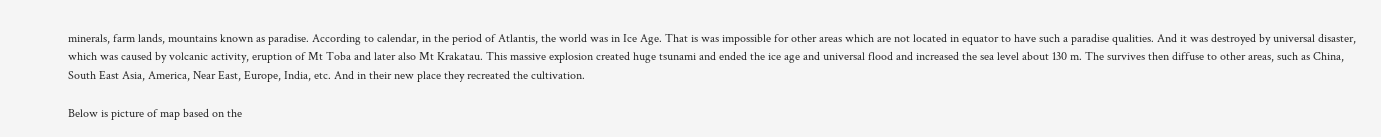minerals, farm lands, mountains known as paradise. According to calendar, in the period of Atlantis, the world was in Ice Age. That is was impossible for other areas which are not located in equator to have such a paradise qualities. And it was destroyed by universal disaster, which was caused by volcanic activity, eruption of Mt Toba and later also Mt Krakatau. This massive explosion created huge tsunami and ended the ice age and universal flood and increased the sea level about 130 m. The survives then diffuse to other areas, such as China, South East Asia, America, Near East, Europe, India, etc. And in their new place they recreated the cultivation.

Below is picture of map based on the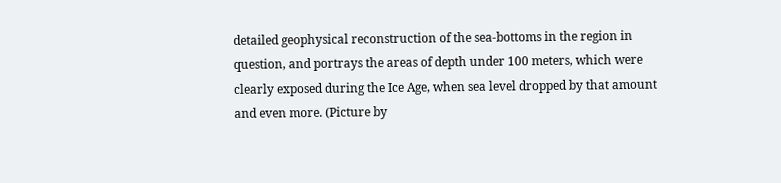detailed geophysical reconstruction of the sea-bottoms in the region in question, and portrays the areas of depth under 100 meters, which were clearly exposed during the Ice Age, when sea level dropped by that amount and even more. (Picture by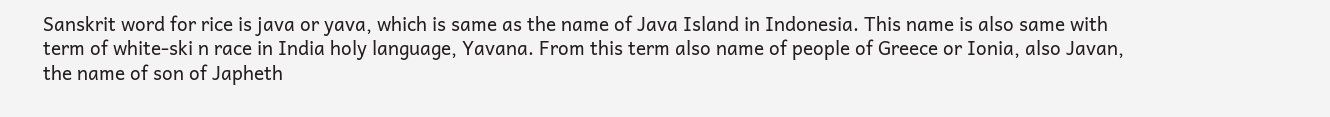Sanskrit word for rice is java or yava, which is same as the name of Java Island in Indonesia. This name is also same with term of white-ski n race in India holy language, Yavana. From this term also name of people of Greece or Ionia, also Javan, the name of son of Japheth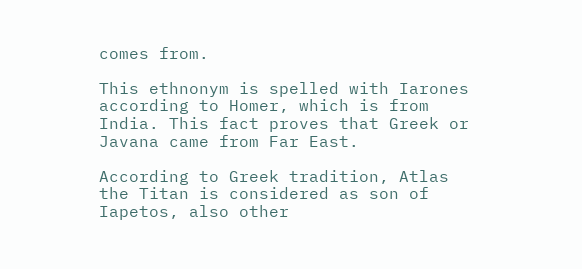comes from.

This ethnonym is spelled with Iarones according to Homer, which is from India. This fact proves that Greek or Javana came from Far East.

According to Greek tradition, Atlas the Titan is considered as son of Iapetos, also other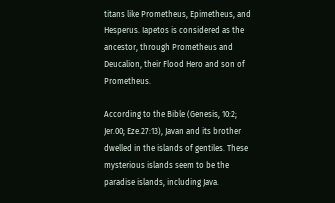titans like Prometheus, Epimetheus, and Hesperus. Iapetos is considered as the ancestor, through Prometheus and Deucalion, their Flood Hero and son of Prometheus.

According to the Bible (Genesis, 10:2; Jer.00; Eze.27:13), Javan and its brother dwelled in the islands of gentiles. These mysterious islands seem to be the paradise islands, including Java.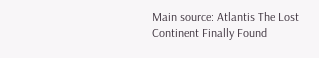Main source: Atlantis The Lost Continent Finally Found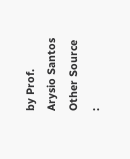by Prof. Arysio Santos
Other Source :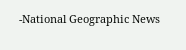-National Geographic News